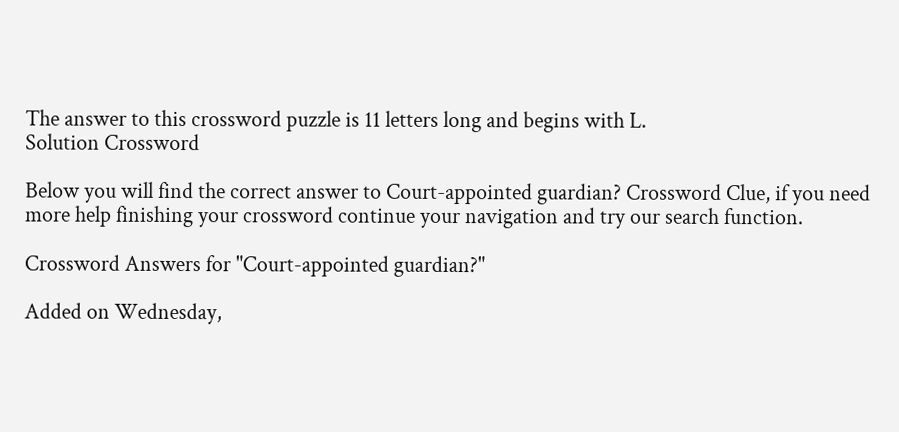The answer to this crossword puzzle is 11 letters long and begins with L.
Solution Crossword

Below you will find the correct answer to Court-appointed guardian? Crossword Clue, if you need more help finishing your crossword continue your navigation and try our search function.

Crossword Answers for "Court-appointed guardian?"

Added on Wednesday,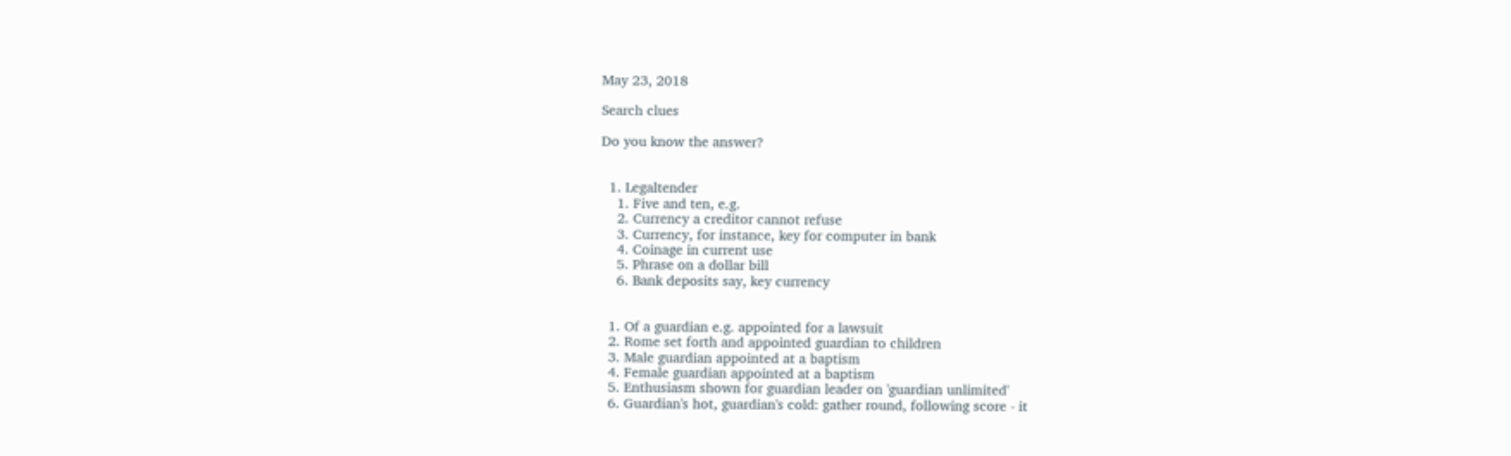May 23, 2018

Search clues

Do you know the answer?


  1. Legaltender
    1. Five and ten, e.g.
    2. Currency a creditor cannot refuse
    3. Currency, for instance, key for computer in bank
    4. Coinage in current use
    5. Phrase on a dollar bill
    6. Bank deposits say, key currency


  1. Of a guardian e.g. appointed for a lawsuit
  2. Rome set forth and appointed guardian to children
  3. Male guardian appointed at a baptism
  4. Female guardian appointed at a baptism
  5. Enthusiasm shown for guardian leader on 'guardian unlimited'
  6. Guardian's hot, guardian's cold: gather round, following score - it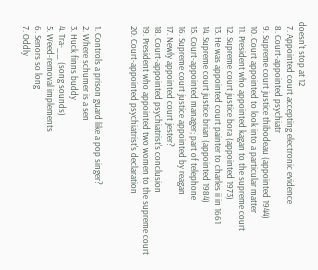doesn't stop at 12
  7. Appointed court accepting electronic evidence
  8. Court-appointed psychiatr
  9. Supreme court justice thibodeau (appointed 1944)
  10. Court appointed to look into a particular matter
  11. President who appointed kagan to the supreme court
  12. Supreme court justice bora (appointed 1973)
  13. He was appointed court painter to charles ii in 1661
  14. Supreme court justice brian (appointed 1984)
  15. Court-appointed manager; part of telephone
  16. Supreme court justice appointed by reagan
  17. Newly appointed court jester?
  18. Court-appointed psychiatrist's conclusion
  19. President who appointed two women to the supreme court
  20. Court-appointed psychiatrist's declaration


  1. Controls a prison guard like a pop singer?
  2. Where schumer is a sen
  3. Huck finns buddy
  4. Tra-__ (song sounds)
  5. Weed-removal implements
  6. Senors so long
  7. Oddly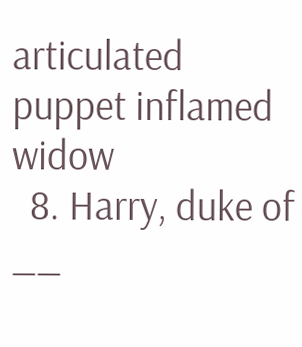articulated puppet inflamed widow
  8. Harry, duke of __